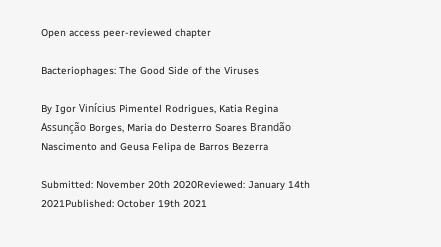Open access peer-reviewed chapter

Bacteriophages: The Good Side of the Viruses

By Igor Vinícius Pimentel Rodrigues, Katia Regina Assunção Borges, Maria do Desterro Soares Brandão Nascimento and Geusa Felipa de Barros Bezerra

Submitted: November 20th 2020Reviewed: January 14th 2021Published: October 19th 2021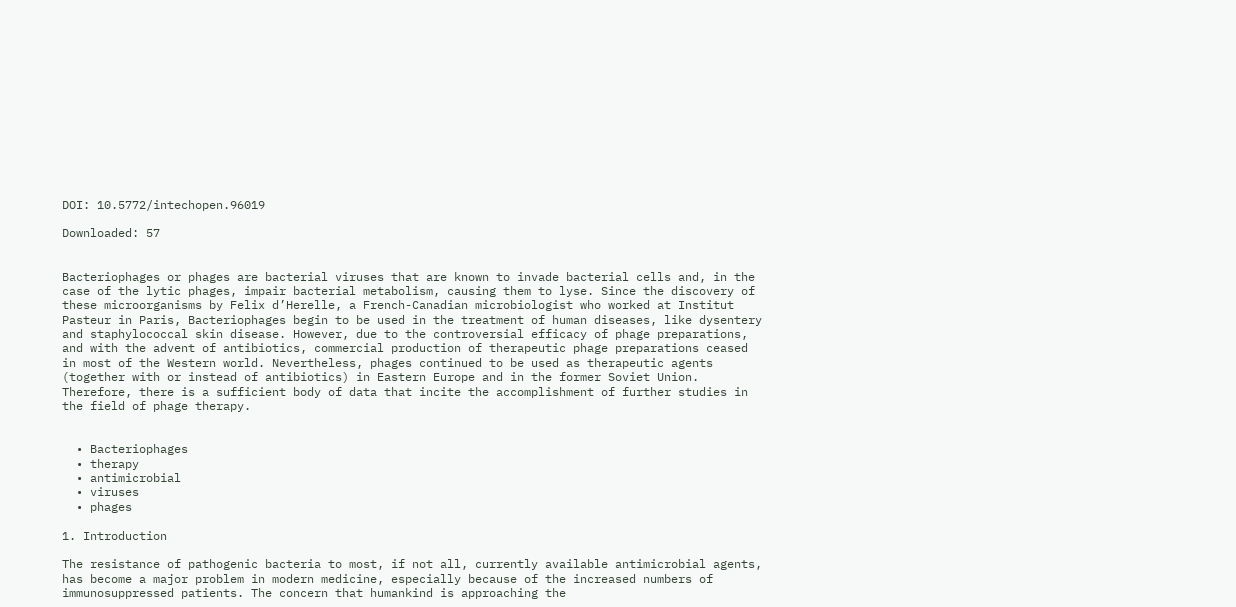DOI: 10.5772/intechopen.96019

Downloaded: 57


Bacteriophages or phages are bacterial viruses that are known to invade bacterial cells and, in the case of the lytic phages, impair bacterial metabolism, causing them to lyse. Since the discovery of these microorganisms by Felix d’Herelle, a French-Canadian microbiologist who worked at Institut Pasteur in Paris, Bacteriophages begin to be used in the treatment of human diseases, like dysentery and staphylococcal skin disease. However, due to the controversial efficacy of phage preparations, and with the advent of antibiotics, commercial production of therapeutic phage preparations ceased in most of the Western world. Nevertheless, phages continued to be used as therapeutic agents (together with or instead of antibiotics) in Eastern Europe and in the former Soviet Union. Therefore, there is a sufficient body of data that incite the accomplishment of further studies in the field of phage therapy.


  • Bacteriophages
  • therapy
  • antimicrobial
  • viruses
  • phages

1. Introduction

The resistance of pathogenic bacteria to most, if not all, currently available antimicrobial agents, has become a major problem in modern medicine, especially because of the increased numbers of immunosuppressed patients. The concern that humankind is approaching the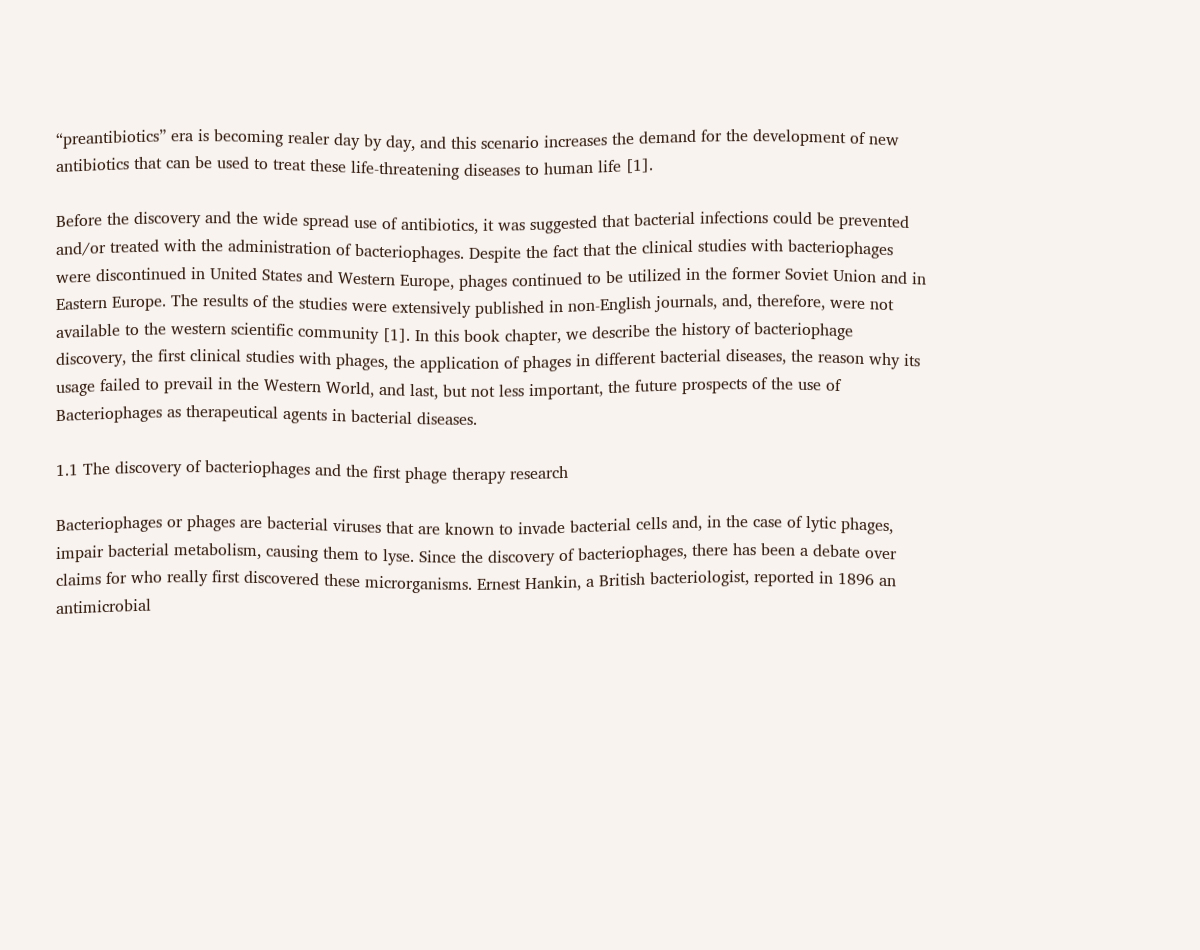“preantibiotics” era is becoming realer day by day, and this scenario increases the demand for the development of new antibiotics that can be used to treat these life-threatening diseases to human life [1].

Before the discovery and the wide spread use of antibiotics, it was suggested that bacterial infections could be prevented and/or treated with the administration of bacteriophages. Despite the fact that the clinical studies with bacteriophages were discontinued in United States and Western Europe, phages continued to be utilized in the former Soviet Union and in Eastern Europe. The results of the studies were extensively published in non-English journals, and, therefore, were not available to the western scientific community [1]. In this book chapter, we describe the history of bacteriophage discovery, the first clinical studies with phages, the application of phages in different bacterial diseases, the reason why its usage failed to prevail in the Western World, and last, but not less important, the future prospects of the use of Bacteriophages as therapeutical agents in bacterial diseases.

1.1 The discovery of bacteriophages and the first phage therapy research

Bacteriophages or phages are bacterial viruses that are known to invade bacterial cells and, in the case of lytic phages, impair bacterial metabolism, causing them to lyse. Since the discovery of bacteriophages, there has been a debate over claims for who really first discovered these microrganisms. Ernest Hankin, a British bacteriologist, reported in 1896 an antimicrobial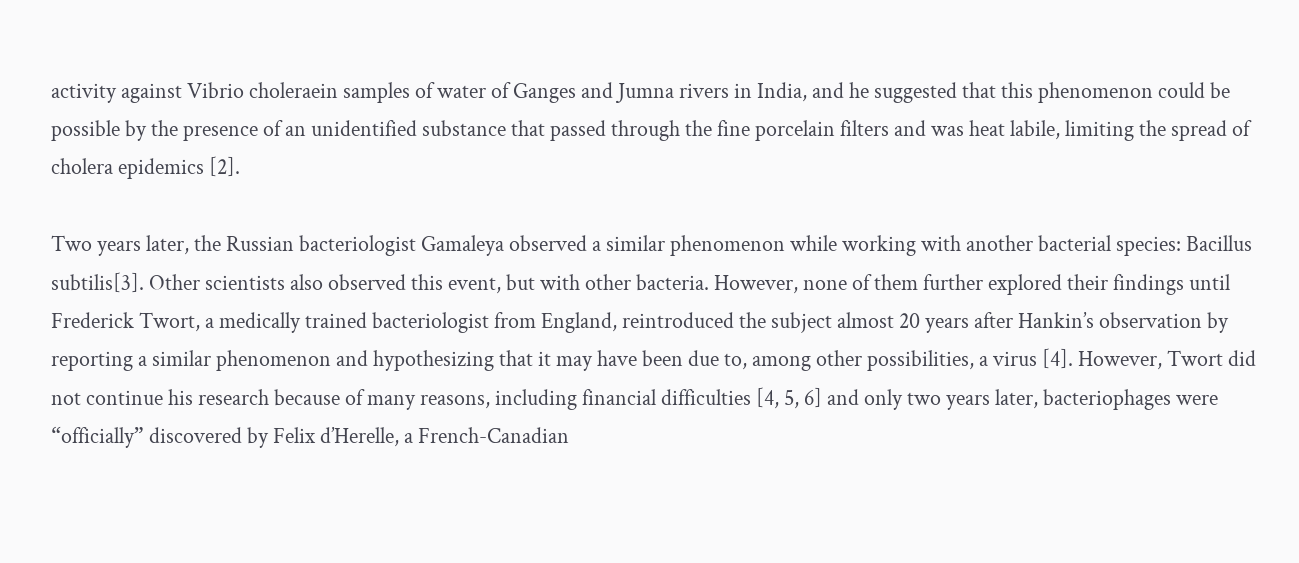activity against Vibrio choleraein samples of water of Ganges and Jumna rivers in India, and he suggested that this phenomenon could be possible by the presence of an unidentified substance that passed through the fine porcelain filters and was heat labile, limiting the spread of cholera epidemics [2].

Two years later, the Russian bacteriologist Gamaleya observed a similar phenomenon while working with another bacterial species: Bacillus subtilis[3]. Other scientists also observed this event, but with other bacteria. However, none of them further explored their findings until Frederick Twort, a medically trained bacteriologist from England, reintroduced the subject almost 20 years after Hankin’s observation by reporting a similar phenomenon and hypothesizing that it may have been due to, among other possibilities, a virus [4]. However, Twort did not continue his research because of many reasons, including financial difficulties [4, 5, 6] and only two years later, bacteriophages were “officially” discovered by Felix d’Herelle, a French-Canadian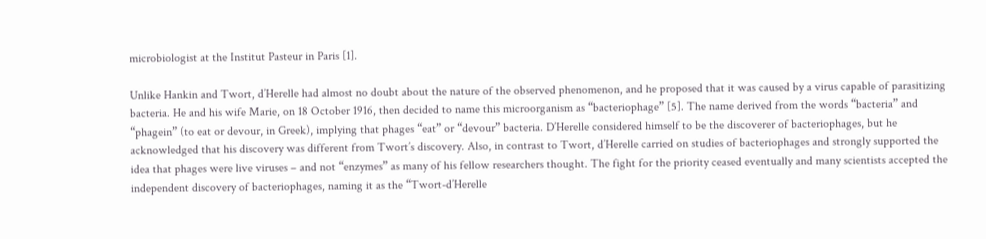microbiologist at the Institut Pasteur in Paris [1].

Unlike Hankin and Twort, d’Herelle had almost no doubt about the nature of the observed phenomenon, and he proposed that it was caused by a virus capable of parasitizing bacteria. He and his wife Marie, on 18 October 1916, then decided to name this microorganism as “bacteriophage” [5]. The name derived from the words “bacteria” and “phagein” (to eat or devour, in Greek), implying that phages “eat” or “devour” bacteria. D’Herelle considered himself to be the discoverer of bacteriophages, but he acknowledged that his discovery was different from Twort’s discovery. Also, in contrast to Twort, d’Herelle carried on studies of bacteriophages and strongly supported the idea that phages were live viruses – and not “enzymes” as many of his fellow researchers thought. The fight for the priority ceased eventually and many scientists accepted the independent discovery of bacteriophages, naming it as the “Twort-d’Herelle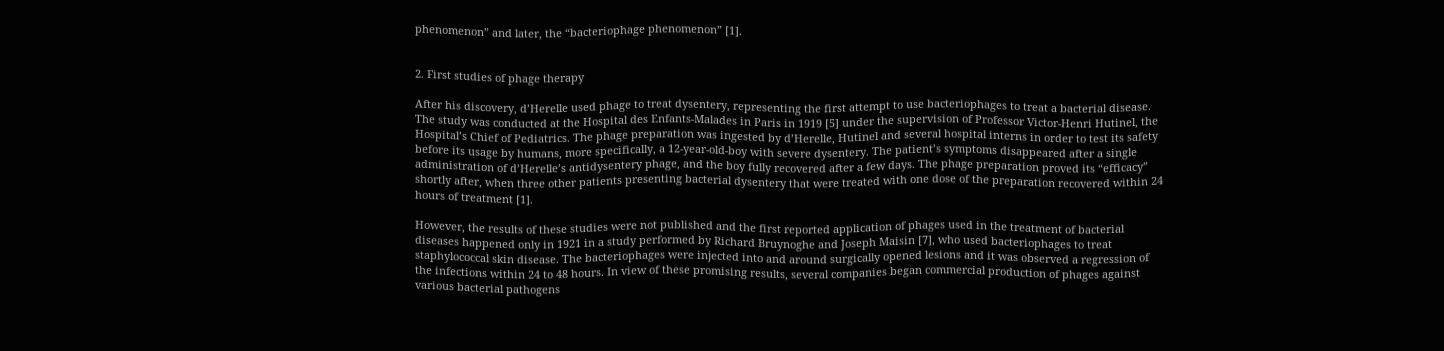phenomenon” and later, the “bacteriophage phenomenon” [1].


2. First studies of phage therapy

After his discovery, d’Herelle used phage to treat dysentery, representing the first attempt to use bacteriophages to treat a bacterial disease. The study was conducted at the Hospital des Enfants-Malades in Paris in 1919 [5] under the supervision of Professor Victor-Henri Hutinel, the Hospital’s Chief of Pediatrics. The phage preparation was ingested by d’Herelle, Hutinel and several hospital interns in order to test its safety before its usage by humans, more specifically, a 12-year-old-boy with severe dysentery. The patient’s symptoms disappeared after a single administration of d’Herelle’s antidysentery phage, and the boy fully recovered after a few days. The phage preparation proved its “efficacy” shortly after, when three other patients presenting bacterial dysentery that were treated with one dose of the preparation recovered within 24 hours of treatment [1].

However, the results of these studies were not published and the first reported application of phages used in the treatment of bacterial diseases happened only in 1921 in a study performed by Richard Bruynoghe and Joseph Maisin [7], who used bacteriophages to treat staphylococcal skin disease. The bacteriophages were injected into and around surgically opened lesions and it was observed a regression of the infections within 24 to 48 hours. In view of these promising results, several companies began commercial production of phages against various bacterial pathogens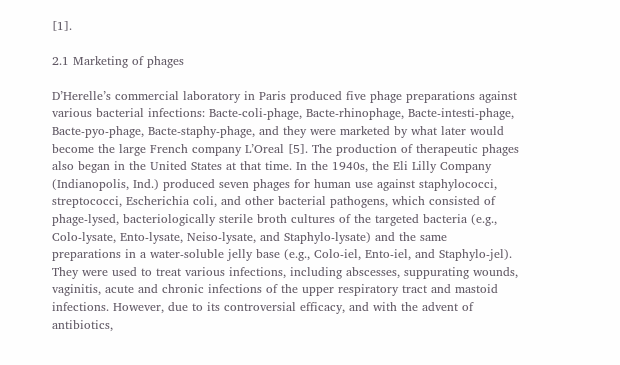[1].

2.1 Marketing of phages

D’Herelle’s commercial laboratory in Paris produced five phage preparations against various bacterial infections: Bacte-coli-phage, Bacte-rhinophage, Bacte-intesti-phage, Bacte-pyo-phage, Bacte-staphy-phage, and they were marketed by what later would become the large French company L’Oreal [5]. The production of therapeutic phages also began in the United States at that time. In the 1940s, the Eli Lilly Company (Indianopolis, Ind.) produced seven phages for human use against staphylococci, streptococci, Escherichia coli, and other bacterial pathogens, which consisted of phage-lysed, bacteriologically sterile broth cultures of the targeted bacteria (e.g., Colo-lysate, Ento-lysate, Neiso-lysate, and Staphylo-lysate) and the same preparations in a water-soluble jelly base (e.g., Colo-iel, Ento-iel, and Staphylo-jel). They were used to treat various infections, including abscesses, suppurating wounds, vaginitis, acute and chronic infections of the upper respiratory tract and mastoid infections. However, due to its controversial efficacy, and with the advent of antibiotics,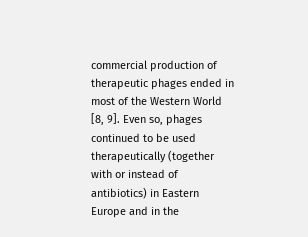commercial production of therapeutic phages ended in most of the Western World [8, 9]. Even so, phages continued to be used therapeutically (together with or instead of antibiotics) in Eastern Europe and in the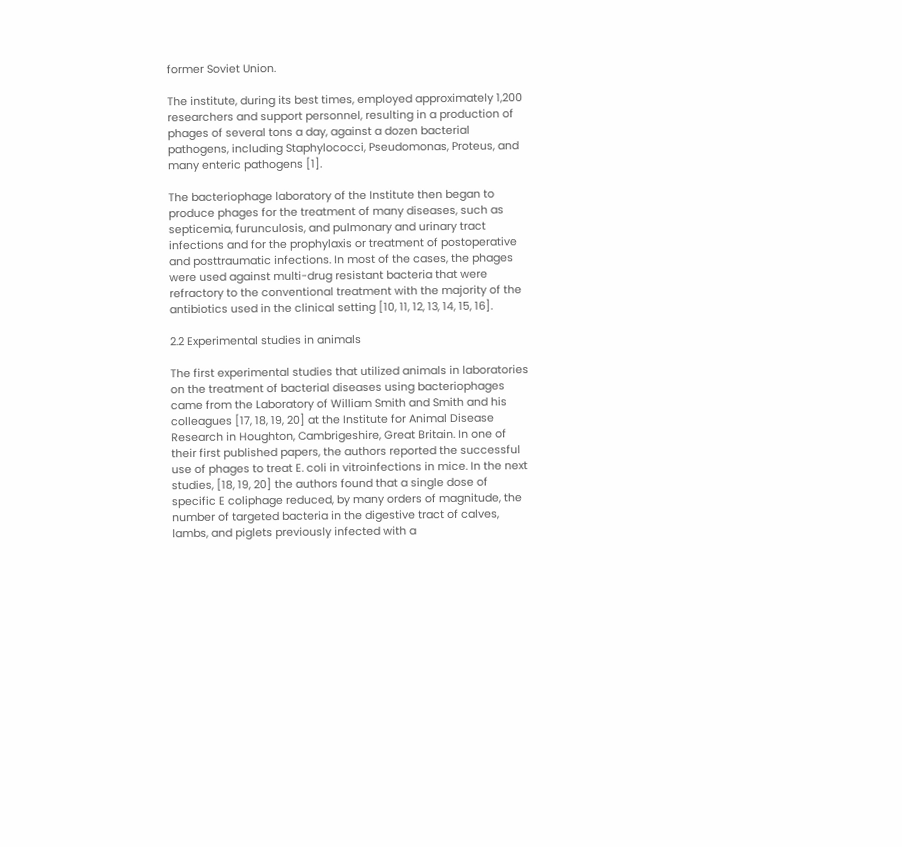former Soviet Union.

The institute, during its best times, employed approximately 1,200 researchers and support personnel, resulting in a production of phages of several tons a day, against a dozen bacterial pathogens, including Staphylococci, Pseudomonas, Proteus, and many enteric pathogens [1].

The bacteriophage laboratory of the Institute then began to produce phages for the treatment of many diseases, such as septicemia, furunculosis, and pulmonary and urinary tract infections and for the prophylaxis or treatment of postoperative and posttraumatic infections. In most of the cases, the phages were used against multi-drug resistant bacteria that were refractory to the conventional treatment with the majority of the antibiotics used in the clinical setting [10, 11, 12, 13, 14, 15, 16].

2.2 Experimental studies in animals

The first experimental studies that utilized animals in laboratories on the treatment of bacterial diseases using bacteriophages came from the Laboratory of William Smith and Smith and his colleagues [17, 18, 19, 20] at the Institute for Animal Disease Research in Houghton, Cambrigeshire, Great Britain. In one of their first published papers, the authors reported the successful use of phages to treat E. coli in vitroinfections in mice. In the next studies, [18, 19, 20] the authors found that a single dose of specific E coliphage reduced, by many orders of magnitude, the number of targeted bacteria in the digestive tract of calves, lambs, and piglets previously infected with a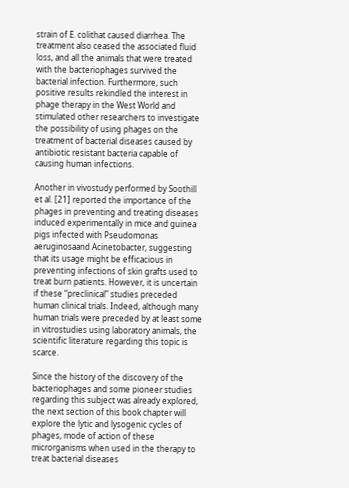strain of E. colithat caused diarrhea. The treatment also ceased the associated fluid loss, and all the animals that were treated with the bacteriophages survived the bacterial infection. Furthermore, such positive results rekindled the interest in phage therapy in the West World and stimulated other researchers to investigate the possibility of using phages on the treatment of bacterial diseases caused by antibiotic resistant bacteria capable of causing human infections.

Another in vivostudy performed by Soothill et al. [21] reported the importance of the phages in preventing and treating diseases induced experimentally in mice and guinea pigs infected with Pseudomonas aeruginosaand Acinetobacter, suggesting that its usage might be efficacious in preventing infections of skin grafts used to treat burn patients. However, it is uncertain if these “preclinical” studies preceded human clinical trials. Indeed, although many human trials were preceded by at least some in vitrostudies using laboratory animals, the scientific literature regarding this topic is scarce.

Since the history of the discovery of the bacteriophages and some pioneer studies regarding this subject was already explored, the next section of this book chapter will explore the lytic and lysogenic cycles of phages, mode of action of these microrganisms when used in the therapy to treat bacterial diseases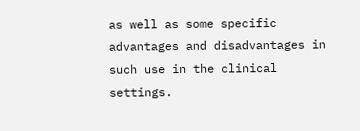as well as some specific advantages and disadvantages in such use in the clinical settings.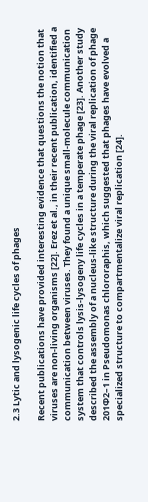2.3 Lytic and lysogenic life cycles of phages

Recent publications have provided interesting evidence that questions the notion that viruses are non-living organisms [22]. Erez et al., in their recent publication, identified a communication between viruses. They found a unique small-molecule communication system that controls lysis-lysogeny life cycles in a temperate phage [23]. Another study described the assembly of a nucleus-like structure during the viral replication of phage 201Φ2–1 in Pseudomonas chlororaphis, which suggested that phages have evolved a specialized structure to compartmentalize viral replication [24].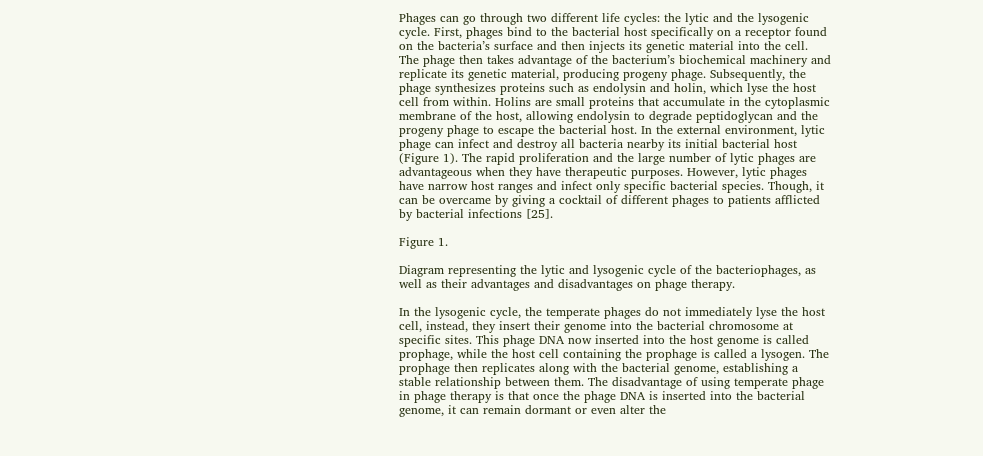Phages can go through two different life cycles: the lytic and the lysogenic cycle. First, phages bind to the bacterial host specifically on a receptor found on the bacteria’s surface and then injects its genetic material into the cell. The phage then takes advantage of the bacterium’s biochemical machinery and replicate its genetic material, producing progeny phage. Subsequently, the phage synthesizes proteins such as endolysin and holin, which lyse the host cell from within. Holins are small proteins that accumulate in the cytoplasmic membrane of the host, allowing endolysin to degrade peptidoglycan and the progeny phage to escape the bacterial host. In the external environment, lytic phage can infect and destroy all bacteria nearby its initial bacterial host (Figure 1). The rapid proliferation and the large number of lytic phages are advantageous when they have therapeutic purposes. However, lytic phages have narrow host ranges and infect only specific bacterial species. Though, it can be overcame by giving a cocktail of different phages to patients afflicted by bacterial infections [25].

Figure 1.

Diagram representing the lytic and lysogenic cycle of the bacteriophages, as well as their advantages and disadvantages on phage therapy.

In the lysogenic cycle, the temperate phages do not immediately lyse the host cell, instead, they insert their genome into the bacterial chromosome at specific sites. This phage DNA now inserted into the host genome is called prophage, while the host cell containing the prophage is called a lysogen. The prophage then replicates along with the bacterial genome, establishing a stable relationship between them. The disadvantage of using temperate phage in phage therapy is that once the phage DNA is inserted into the bacterial genome, it can remain dormant or even alter the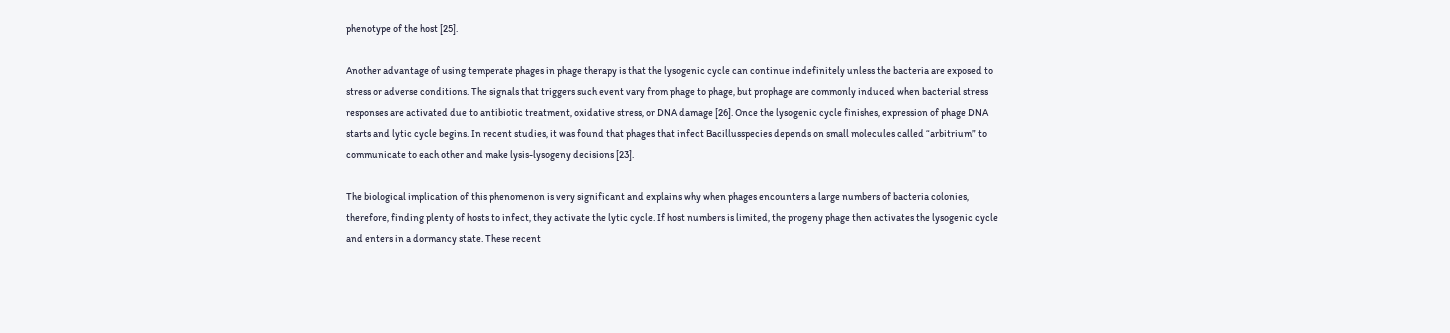phenotype of the host [25].

Another advantage of using temperate phages in phage therapy is that the lysogenic cycle can continue indefinitely unless the bacteria are exposed to stress or adverse conditions. The signals that triggers such event vary from phage to phage, but prophage are commonly induced when bacterial stress responses are activated due to antibiotic treatment, oxidative stress, or DNA damage [26]. Once the lysogenic cycle finishes, expression of phage DNA starts and lytic cycle begins. In recent studies, it was found that phages that infect Bacillusspecies depends on small molecules called “arbitrium” to communicate to each other and make lysis-lysogeny decisions [23].

The biological implication of this phenomenon is very significant and explains why when phages encounters a large numbers of bacteria colonies, therefore, finding plenty of hosts to infect, they activate the lytic cycle. If host numbers is limited, the progeny phage then activates the lysogenic cycle and enters in a dormancy state. These recent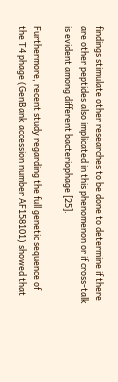findings stimulate other researches to be done to determine if there are other peptides also implicated in this phenomenon or if cross-talk is evident among different bacteriophage [25].

Furthermore, recent study regarding the full genetic sequence of the T4 phage (GenBank accession number AF158101) showed that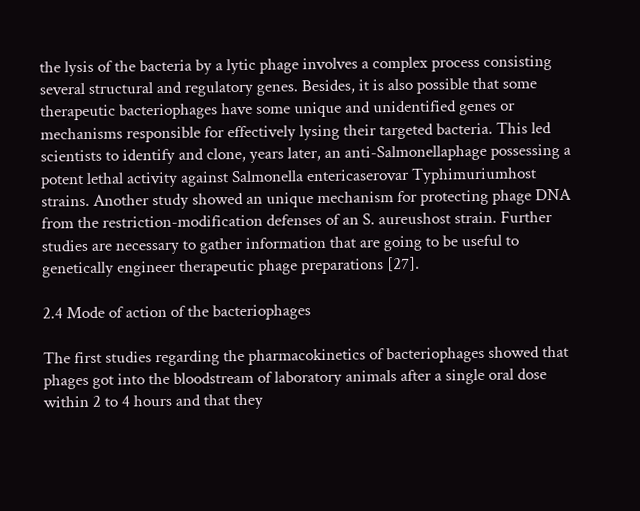the lysis of the bacteria by a lytic phage involves a complex process consisting several structural and regulatory genes. Besides, it is also possible that some therapeutic bacteriophages have some unique and unidentified genes or mechanisms responsible for effectively lysing their targeted bacteria. This led scientists to identify and clone, years later, an anti-Salmonellaphage possessing a potent lethal activity against Salmonella entericaserovar Typhimuriumhost strains. Another study showed an unique mechanism for protecting phage DNA from the restriction-modification defenses of an S. aureushost strain. Further studies are necessary to gather information that are going to be useful to genetically engineer therapeutic phage preparations [27].

2.4 Mode of action of the bacteriophages

The first studies regarding the pharmacokinetics of bacteriophages showed that phages got into the bloodstream of laboratory animals after a single oral dose within 2 to 4 hours and that they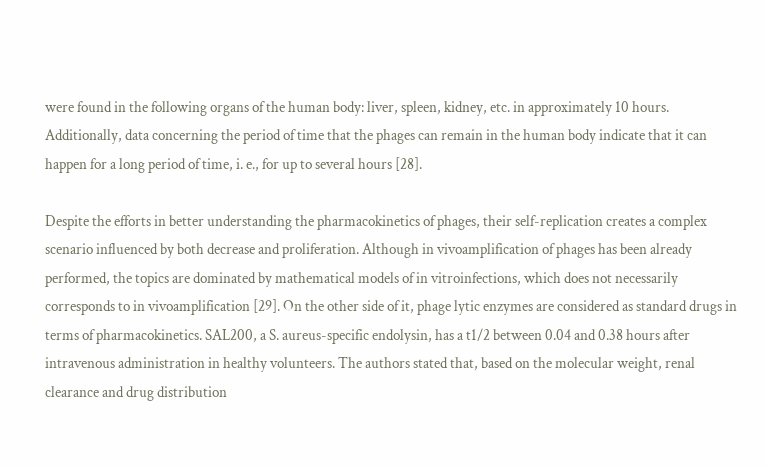were found in the following organs of the human body: liver, spleen, kidney, etc. in approximately 10 hours. Additionally, data concerning the period of time that the phages can remain in the human body indicate that it can happen for a long period of time, i. e., for up to several hours [28].

Despite the efforts in better understanding the pharmacokinetics of phages, their self-replication creates a complex scenario influenced by both decrease and proliferation. Although in vivoamplification of phages has been already performed, the topics are dominated by mathematical models of in vitroinfections, which does not necessarily corresponds to in vivoamplification [29]. On the other side of it, phage lytic enzymes are considered as standard drugs in terms of pharmacokinetics. SAL200, a S. aureus-specific endolysin, has a t1/2 between 0.04 and 0.38 hours after intravenous administration in healthy volunteers. The authors stated that, based on the molecular weight, renal clearance and drug distribution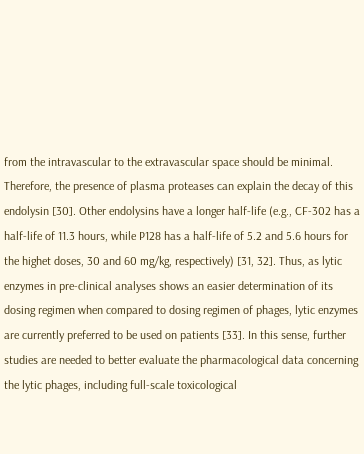from the intravascular to the extravascular space should be minimal. Therefore, the presence of plasma proteases can explain the decay of this endolysin [30]. Other endolysins have a longer half-life (e.g., CF-302 has a half-life of 11.3 hours, while P128 has a half-life of 5.2 and 5.6 hours for the highet doses, 30 and 60 mg/kg, respectively) [31, 32]. Thus, as lytic enzymes in pre-clinical analyses shows an easier determination of its dosing regimen when compared to dosing regimen of phages, lytic enzymes are currently preferred to be used on patients [33]. In this sense, further studies are needed to better evaluate the pharmacological data concerning the lytic phages, including full-scale toxicological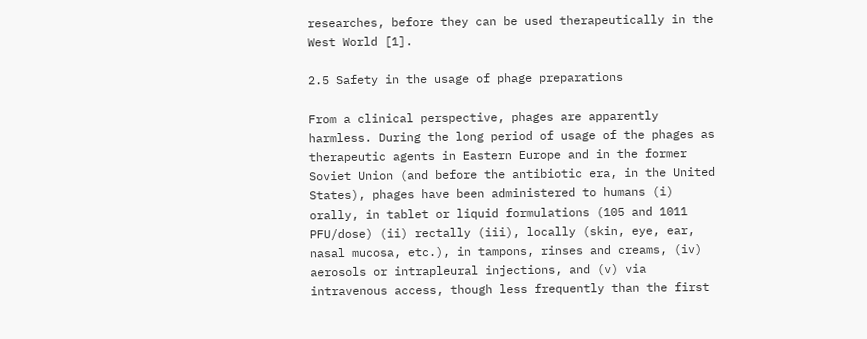researches, before they can be used therapeutically in the West World [1].

2.5 Safety in the usage of phage preparations

From a clinical perspective, phages are apparently harmless. During the long period of usage of the phages as therapeutic agents in Eastern Europe and in the former Soviet Union (and before the antibiotic era, in the United States), phages have been administered to humans (i) orally, in tablet or liquid formulations (105 and 1011 PFU/dose) (ii) rectally (iii), locally (skin, eye, ear, nasal mucosa, etc.), in tampons, rinses and creams, (iv) aerosols or intrapleural injections, and (v) via intravenous access, though less frequently than the first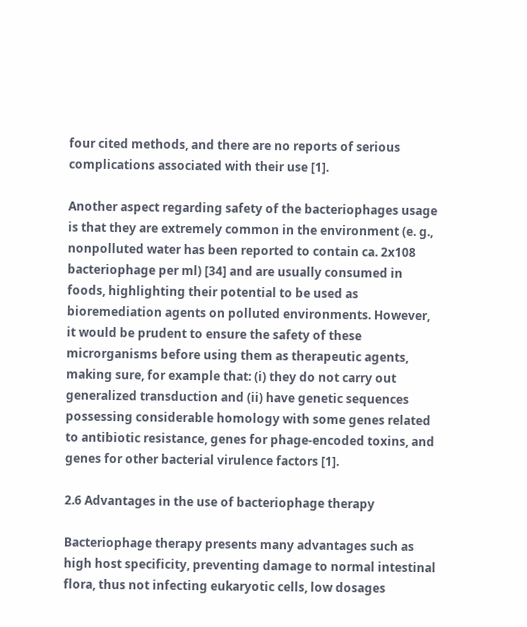four cited methods, and there are no reports of serious complications associated with their use [1].

Another aspect regarding safety of the bacteriophages usage is that they are extremely common in the environment (e. g., nonpolluted water has been reported to contain ca. 2x108 bacteriophage per ml) [34] and are usually consumed in foods, highlighting their potential to be used as bioremediation agents on polluted environments. However, it would be prudent to ensure the safety of these microrganisms before using them as therapeutic agents, making sure, for example that: (i) they do not carry out generalized transduction and (ii) have genetic sequences possessing considerable homology with some genes related to antibiotic resistance, genes for phage-encoded toxins, and genes for other bacterial virulence factors [1].

2.6 Advantages in the use of bacteriophage therapy

Bacteriophage therapy presents many advantages such as high host specificity, preventing damage to normal intestinal flora, thus not infecting eukaryotic cells, low dosages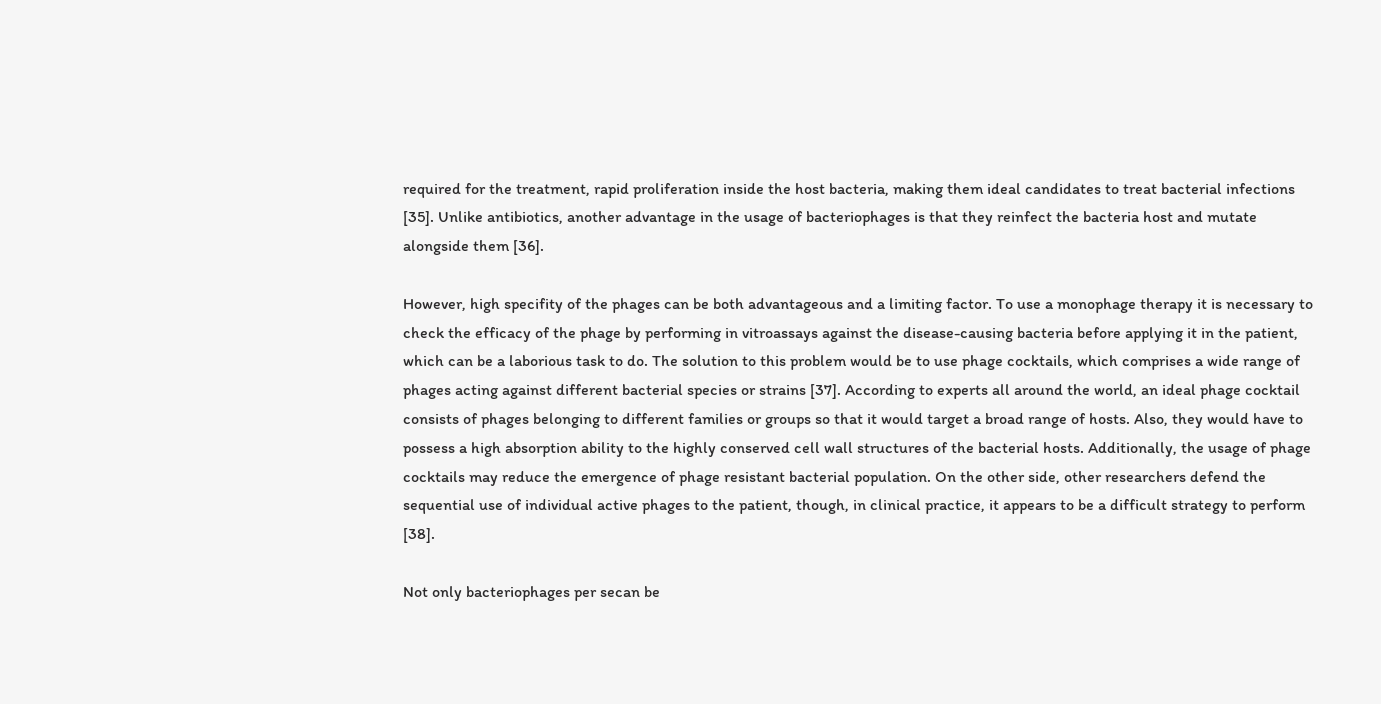required for the treatment, rapid proliferation inside the host bacteria, making them ideal candidates to treat bacterial infections [35]. Unlike antibiotics, another advantage in the usage of bacteriophages is that they reinfect the bacteria host and mutate alongside them [36].

However, high specifity of the phages can be both advantageous and a limiting factor. To use a monophage therapy it is necessary to check the efficacy of the phage by performing in vitroassays against the disease-causing bacteria before applying it in the patient, which can be a laborious task to do. The solution to this problem would be to use phage cocktails, which comprises a wide range of phages acting against different bacterial species or strains [37]. According to experts all around the world, an ideal phage cocktail consists of phages belonging to different families or groups so that it would target a broad range of hosts. Also, they would have to possess a high absorption ability to the highly conserved cell wall structures of the bacterial hosts. Additionally, the usage of phage cocktails may reduce the emergence of phage resistant bacterial population. On the other side, other researchers defend the sequential use of individual active phages to the patient, though, in clinical practice, it appears to be a difficult strategy to perform [38].

Not only bacteriophages per secan be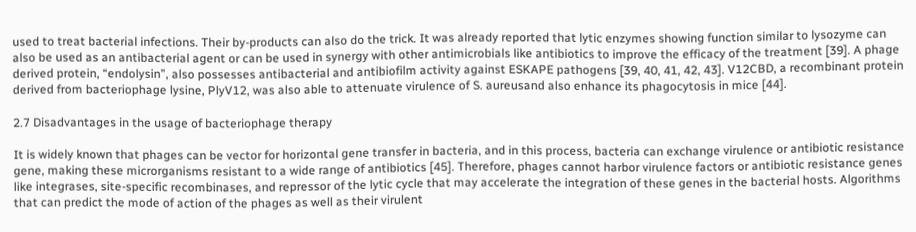used to treat bacterial infections. Their by-products can also do the trick. It was already reported that lytic enzymes showing function similar to lysozyme can also be used as an antibacterial agent or can be used in synergy with other antimicrobials like antibiotics to improve the efficacy of the treatment [39]. A phage derived protein, “endolysin”, also possesses antibacterial and antibiofilm activity against ESKAPE pathogens [39, 40, 41, 42, 43]. V12CBD, a recombinant protein derived from bacteriophage lysine, PlyV12, was also able to attenuate virulence of S. aureusand also enhance its phagocytosis in mice [44].

2.7 Disadvantages in the usage of bacteriophage therapy

It is widely known that phages can be vector for horizontal gene transfer in bacteria, and in this process, bacteria can exchange virulence or antibiotic resistance gene, making these microrganisms resistant to a wide range of antibiotics [45]. Therefore, phages cannot harbor virulence factors or antibiotic resistance genes like integrases, site-specific recombinases, and repressor of the lytic cycle that may accelerate the integration of these genes in the bacterial hosts. Algorithms that can predict the mode of action of the phages as well as their virulent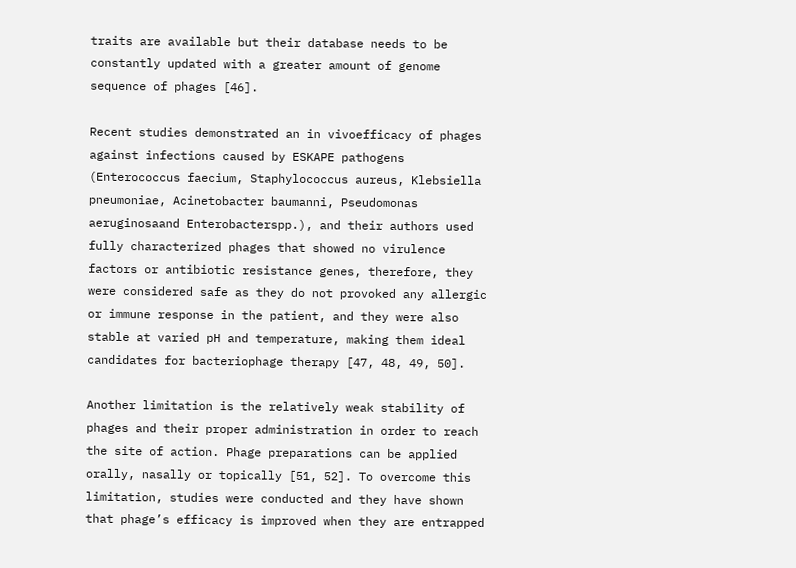traits are available but their database needs to be constantly updated with a greater amount of genome sequence of phages [46].

Recent studies demonstrated an in vivoefficacy of phages against infections caused by ESKAPE pathogens (Enterococcus faecium, Staphylococcus aureus, Klebsiella pneumoniae, Acinetobacter baumanni, Pseudomonas aeruginosaand Enterobacterspp.), and their authors used fully characterized phages that showed no virulence factors or antibiotic resistance genes, therefore, they were considered safe as they do not provoked any allergic or immune response in the patient, and they were also stable at varied pH and temperature, making them ideal candidates for bacteriophage therapy [47, 48, 49, 50].

Another limitation is the relatively weak stability of phages and their proper administration in order to reach the site of action. Phage preparations can be applied orally, nasally or topically [51, 52]. To overcome this limitation, studies were conducted and they have shown that phage’s efficacy is improved when they are entrapped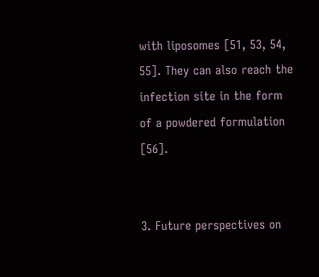with liposomes [51, 53, 54, 55]. They can also reach the infection site in the form of a powdered formulation [56].


3. Future perspectives on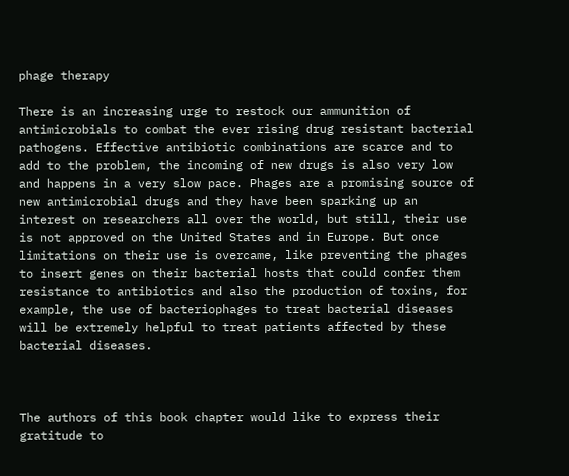phage therapy

There is an increasing urge to restock our ammunition of antimicrobials to combat the ever rising drug resistant bacterial pathogens. Effective antibiotic combinations are scarce and to add to the problem, the incoming of new drugs is also very low and happens in a very slow pace. Phages are a promising source of new antimicrobial drugs and they have been sparking up an interest on researchers all over the world, but still, their use is not approved on the United States and in Europe. But once limitations on their use is overcame, like preventing the phages to insert genes on their bacterial hosts that could confer them resistance to antibiotics and also the production of toxins, for example, the use of bacteriophages to treat bacterial diseases will be extremely helpful to treat patients affected by these bacterial diseases.



The authors of this book chapter would like to express their gratitude to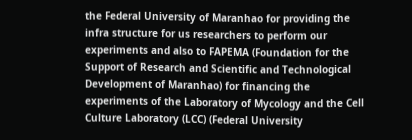the Federal University of Maranhao for providing the infra structure for us researchers to perform our experiments and also to FAPEMA (Foundation for the Support of Research and Scientific and Technological Development of Maranhao) for financing the experiments of the Laboratory of Mycology and the Cell Culture Laboratory (LCC) (Federal University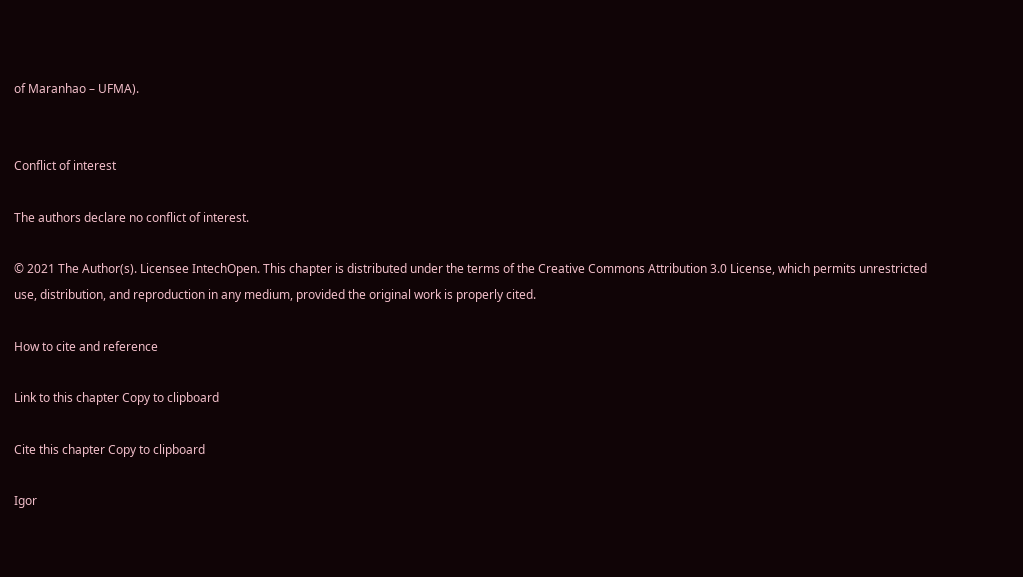of Maranhao – UFMA).


Conflict of interest

The authors declare no conflict of interest.

© 2021 The Author(s). Licensee IntechOpen. This chapter is distributed under the terms of the Creative Commons Attribution 3.0 License, which permits unrestricted use, distribution, and reproduction in any medium, provided the original work is properly cited.

How to cite and reference

Link to this chapter Copy to clipboard

Cite this chapter Copy to clipboard

Igor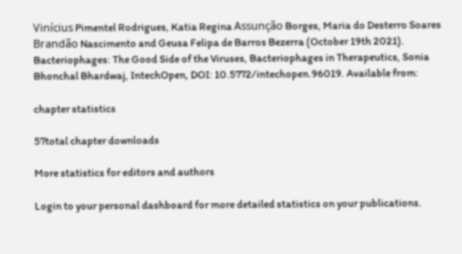Vinícius Pimentel Rodrigues, Katia Regina Assunção Borges, Maria do Desterro Soares Brandão Nascimento and Geusa Felipa de Barros Bezerra (October 19th 2021). Bacteriophages: The Good Side of the Viruses, Bacteriophages in Therapeutics, Sonia Bhonchal Bhardwaj, IntechOpen, DOI: 10.5772/intechopen.96019. Available from:

chapter statistics

57total chapter downloads

More statistics for editors and authors

Login to your personal dashboard for more detailed statistics on your publications.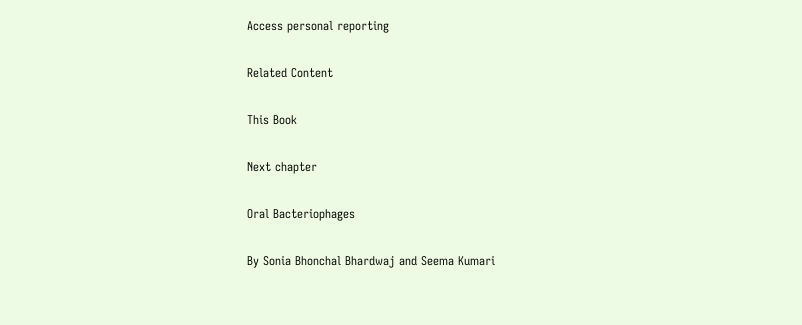Access personal reporting

Related Content

This Book

Next chapter

Oral Bacteriophages

By Sonia Bhonchal Bhardwaj and Seema Kumari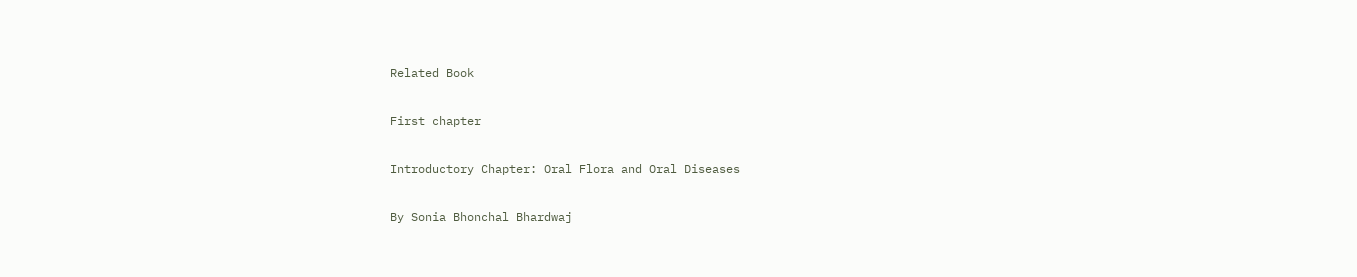Related Book

First chapter

Introductory Chapter: Oral Flora and Oral Diseases

By Sonia Bhonchal Bhardwaj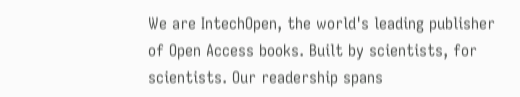We are IntechOpen, the world's leading publisher of Open Access books. Built by scientists, for scientists. Our readership spans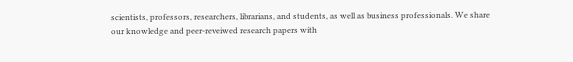scientists, professors, researchers, librarians, and students, as well as business professionals. We share our knowledge and peer-reveiwed research papers with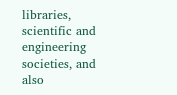libraries, scientific and engineering societies, and also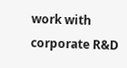work with corporate R&D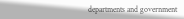departments and government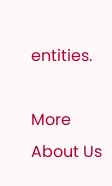entities.

More About Us